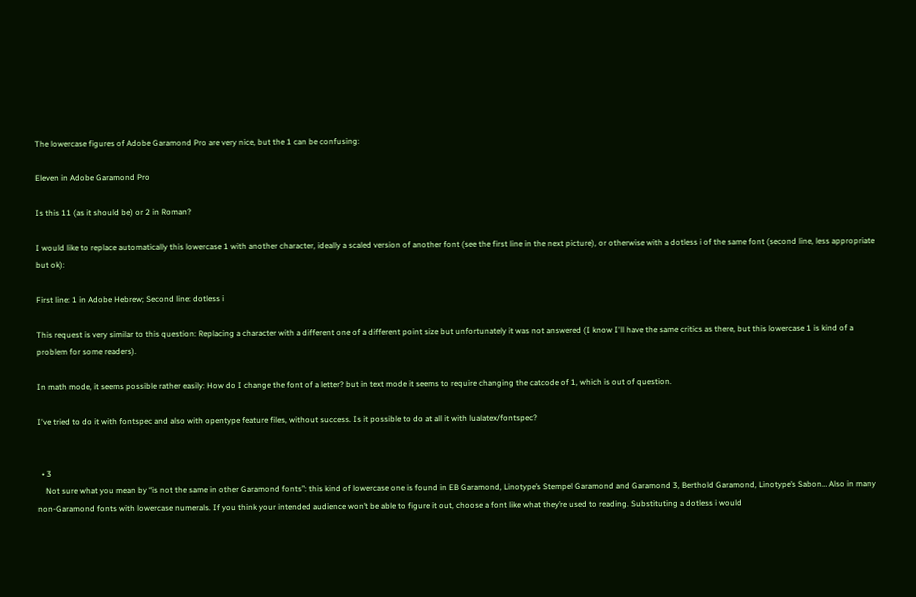The lowercase figures of Adobe Garamond Pro are very nice, but the 1 can be confusing:

Eleven in Adobe Garamond Pro

Is this 11 (as it should be) or 2 in Roman?

I would like to replace automatically this lowercase 1 with another character, ideally a scaled version of another font (see the first line in the next picture), or otherwise with a dotless i of the same font (second line, less appropriate but ok):

First line: 1 in Adobe Hebrew; Second line: dotless i

This request is very similar to this question: Replacing a character with a different one of a different point size but unfortunately it was not answered (I know I'll have the same critics as there, but this lowercase 1 is kind of a problem for some readers).

In math mode, it seems possible rather easily: How do I change the font of a letter? but in text mode it seems to require changing the catcode of 1, which is out of question.

I've tried to do it with fontspec and also with opentype feature files, without success. Is it possible to do at all it with lualatex/fontspec?


  • 3
    Not sure what you mean by “is not the same in other Garamond fonts”: this kind of lowercase one is found in EB Garamond, Linotype’s Stempel Garamond and Garamond 3, Berthold Garamond, Linotype’s Sabon… Also in many non-Garamond fonts with lowercase numerals. If you think your intended audience won’t be able to figure it out, choose a font like what they’re used to reading. Substituting a dotless i would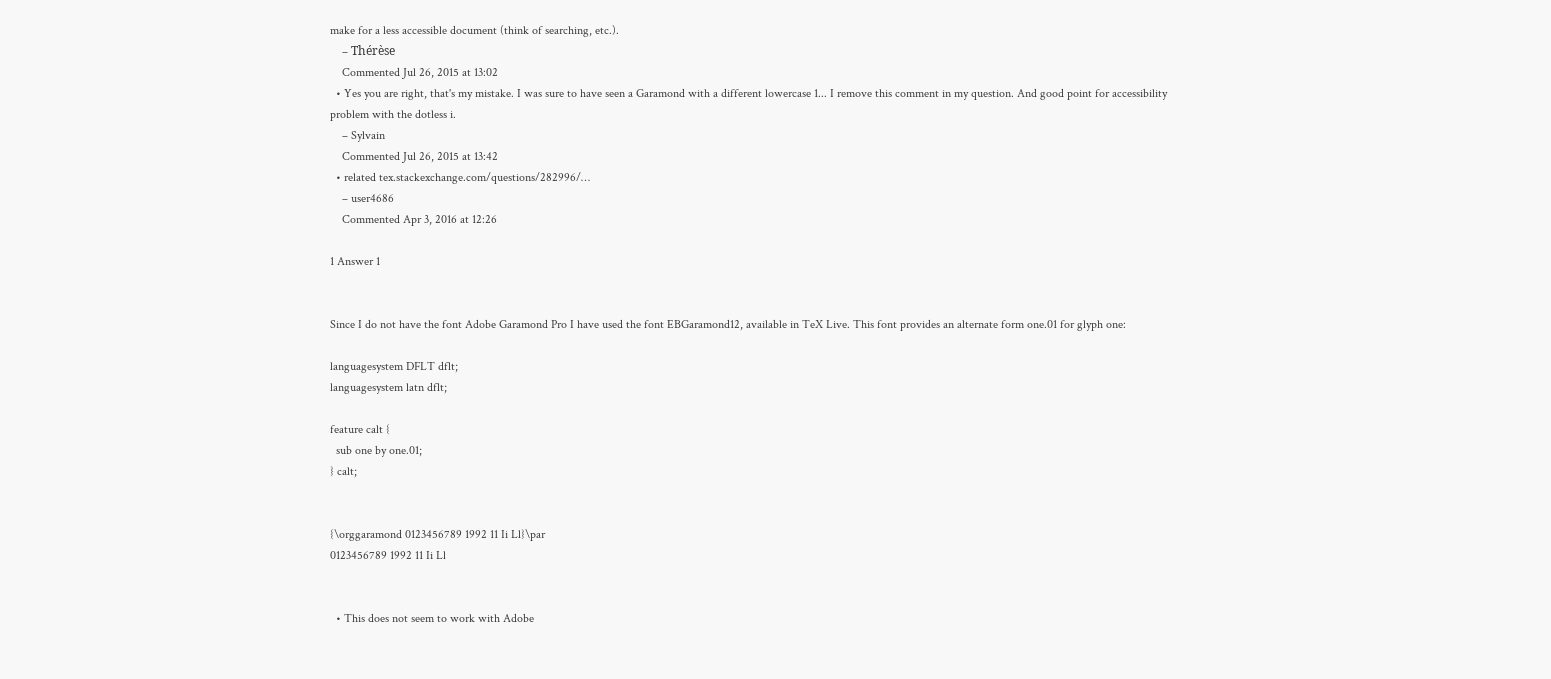make for a less accessible document (think of searching, etc.).
    – Thérèse
    Commented Jul 26, 2015 at 13:02
  • Yes you are right, that's my mistake. I was sure to have seen a Garamond with a different lowercase 1... I remove this comment in my question. And good point for accessibility problem with the dotless i.
    – Sylvain
    Commented Jul 26, 2015 at 13:42
  • related tex.stackexchange.com/questions/282996/…
    – user4686
    Commented Apr 3, 2016 at 12:26

1 Answer 1


Since I do not have the font Adobe Garamond Pro I have used the font EBGaramond12, available in TeX Live. This font provides an alternate form one.01 for glyph one:

languagesystem DFLT dflt;
languagesystem latn dflt;

feature calt {
  sub one by one.01;
} calt;


{\orggaramond 0123456789 1992 11 Ii Ll}\par
0123456789 1992 11 Ii Ll


  • This does not seem to work with Adobe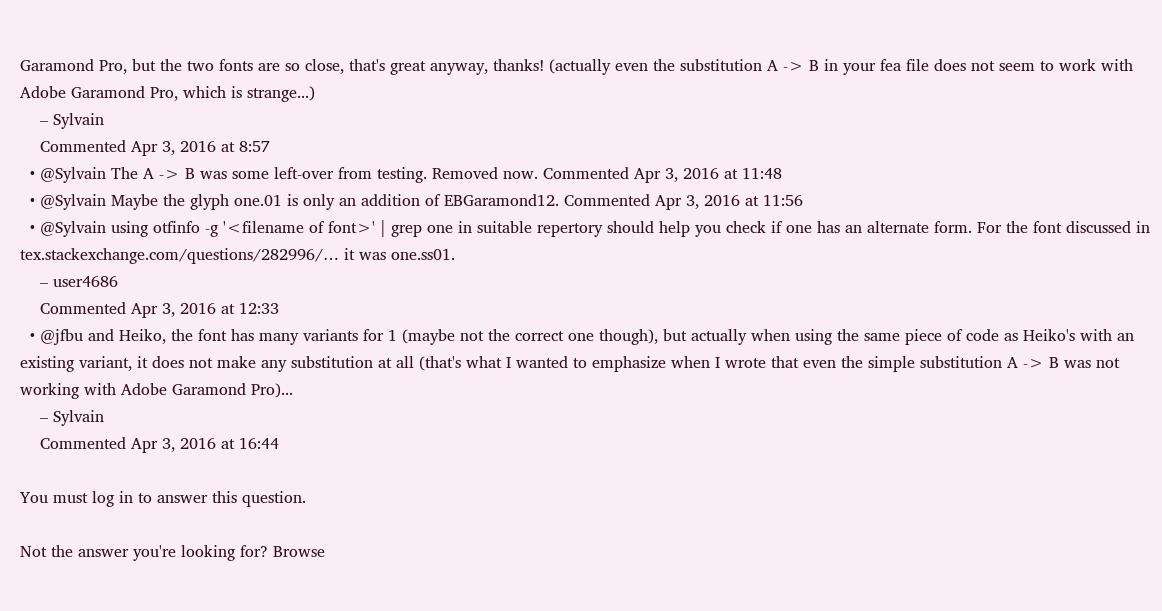Garamond Pro, but the two fonts are so close, that's great anyway, thanks! (actually even the substitution A -> B in your fea file does not seem to work with Adobe Garamond Pro, which is strange...)
    – Sylvain
    Commented Apr 3, 2016 at 8:57
  • @Sylvain The A -> B was some left-over from testing. Removed now. Commented Apr 3, 2016 at 11:48
  • @Sylvain Maybe the glyph one.01 is only an addition of EBGaramond12. Commented Apr 3, 2016 at 11:56
  • @Sylvain using otfinfo -g '<filename of font>' | grep one in suitable repertory should help you check if one has an alternate form. For the font discussed in tex.stackexchange.com/questions/282996/… it was one.ss01.
    – user4686
    Commented Apr 3, 2016 at 12:33
  • @jfbu and Heiko, the font has many variants for 1 (maybe not the correct one though), but actually when using the same piece of code as Heiko's with an existing variant, it does not make any substitution at all (that's what I wanted to emphasize when I wrote that even the simple substitution A -> B was not working with Adobe Garamond Pro)...
    – Sylvain
    Commented Apr 3, 2016 at 16:44

You must log in to answer this question.

Not the answer you're looking for? Browse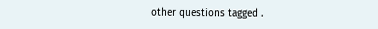other questions tagged .